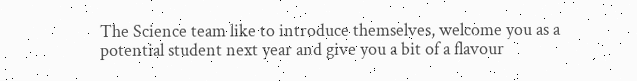The Science team like to introduce themselves, welcome you as a potential student next year and give you a bit of a flavour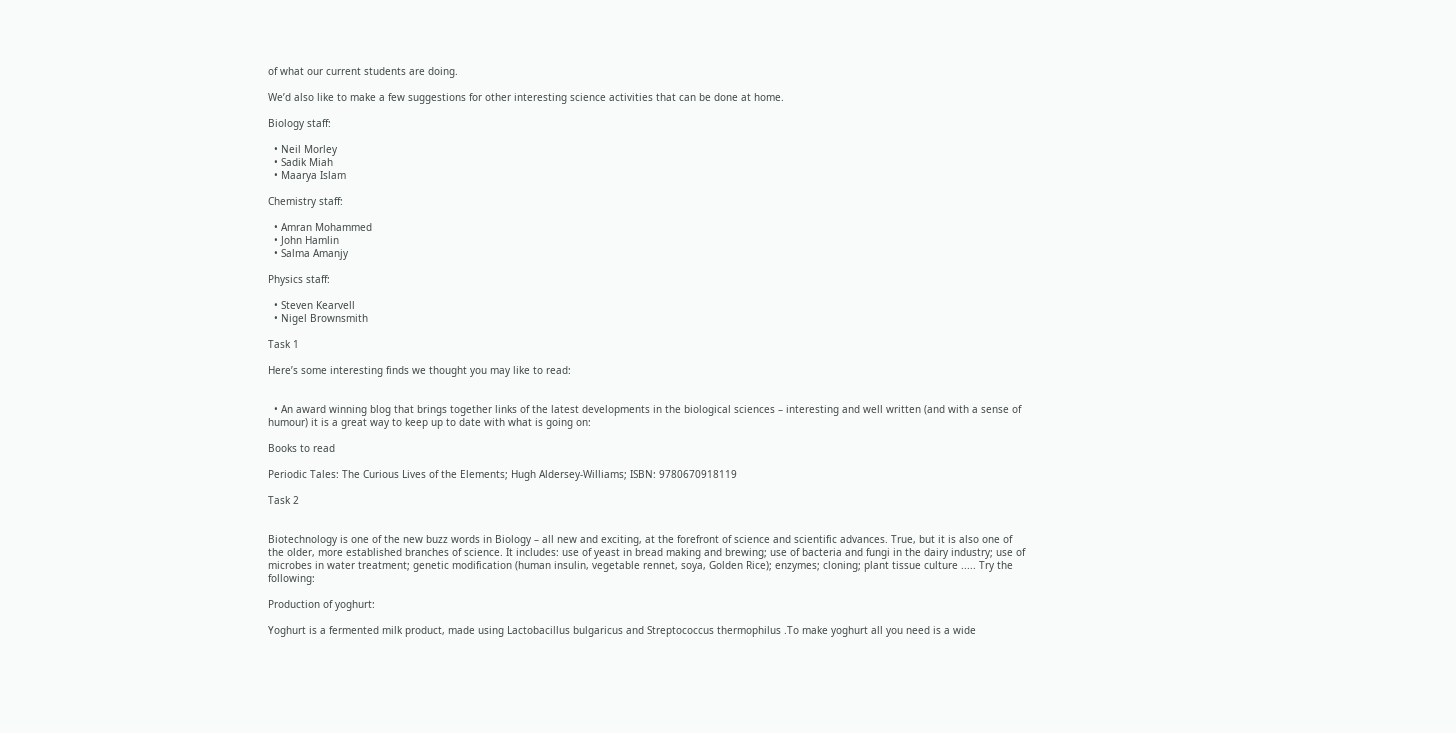of what our current students are doing.

We’d also like to make a few suggestions for other interesting science activities that can be done at home.

Biology staff:

  • Neil Morley
  • Sadik Miah
  • Maarya Islam

Chemistry staff:

  • Amran Mohammed
  • John Hamlin
  • Salma Amanjy

Physics staff:

  • Steven Kearvell
  • Nigel Brownsmith

Task 1

Here’s some interesting finds we thought you may like to read:


  • An award winning blog that brings together links of the latest developments in the biological sciences – interesting and well written (and with a sense of humour) it is a great way to keep up to date with what is going on:

Books to read

Periodic Tales: The Curious Lives of the Elements; Hugh Aldersey-Williams; ISBN: 9780670918119

Task 2


Biotechnology is one of the new buzz words in Biology – all new and exciting, at the forefront of science and scientific advances. True, but it is also one of the older, more established branches of science. It includes: use of yeast in bread making and brewing; use of bacteria and fungi in the dairy industry; use of microbes in water treatment; genetic modification (human insulin, vegetable rennet, soya, Golden Rice); enzymes; cloning; plant tissue culture ..... Try the following:

Production of yoghurt:

Yoghurt is a fermented milk product, made using Lactobacillus bulgaricus and Streptococcus thermophilus .To make yoghurt all you need is a wide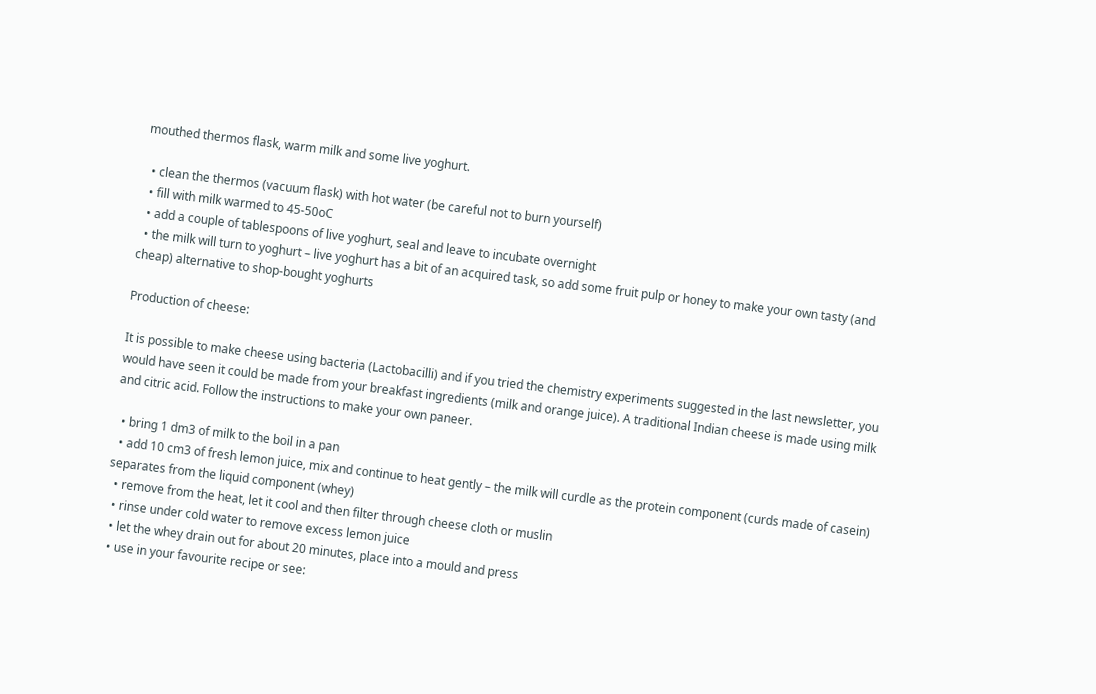mouthed thermos flask, warm milk and some live yoghurt.

  • clean the thermos (vacuum flask) with hot water (be careful not to burn yourself)
  • fill with milk warmed to 45-50oC
  • add a couple of tablespoons of live yoghurt, seal and leave to incubate overnight
  • the milk will turn to yoghurt – live yoghurt has a bit of an acquired task, so add some fruit pulp or honey to make your own tasty (and cheap) alternative to shop-bought yoghurts

Production of cheese:

It is possible to make cheese using bacteria (Lactobacilli) and if you tried the chemistry experiments suggested in the last newsletter, you would have seen it could be made from your breakfast ingredients (milk and orange juice). A traditional Indian cheese is made using milk and citric acid. Follow the instructions to make your own paneer.

  • bring 1 dm3 of milk to the boil in a pan
  • add 10 cm3 of fresh lemon juice, mix and continue to heat gently – the milk will curdle as the protein component (curds made of casein) separates from the liquid component (whey)
  • remove from the heat, let it cool and then filter through cheese cloth or muslin
  • rinse under cold water to remove excess lemon juice
  • let the whey drain out for about 20 minutes, place into a mould and press
  • use in your favourite recipe or see: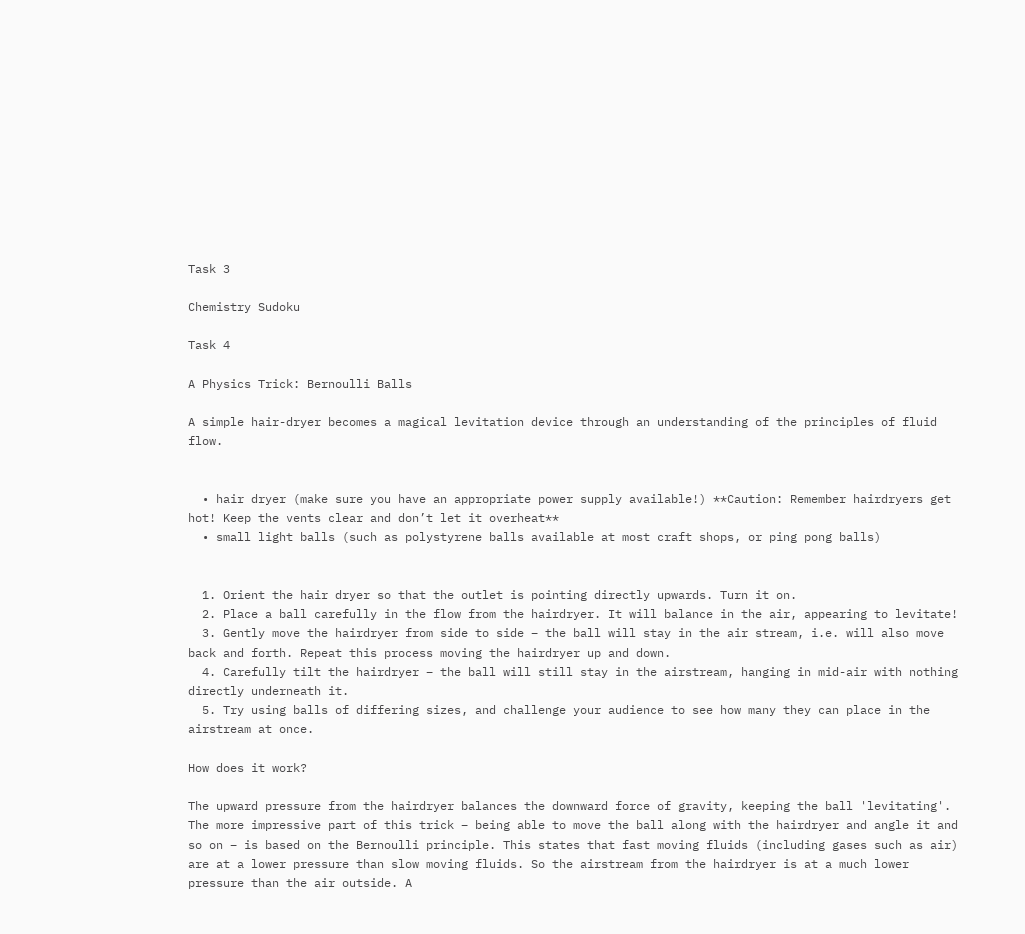Task 3

Chemistry Sudoku

Task 4

A Physics Trick: Bernoulli Balls

A simple hair-dryer becomes a magical levitation device through an understanding of the principles of fluid flow.


  • hair dryer (make sure you have an appropriate power supply available!) **Caution: Remember hairdryers get hot! Keep the vents clear and don’t let it overheat**
  • small light balls (such as polystyrene balls available at most craft shops, or ping pong balls)


  1. Orient the hair dryer so that the outlet is pointing directly upwards. Turn it on.
  2. Place a ball carefully in the flow from the hairdryer. It will balance in the air, appearing to levitate!
  3. Gently move the hairdryer from side to side – the ball will stay in the air stream, i.e. will also move back and forth. Repeat this process moving the hairdryer up and down.
  4. Carefully tilt the hairdryer – the ball will still stay in the airstream, hanging in mid-air with nothing directly underneath it.
  5. Try using balls of differing sizes, and challenge your audience to see how many they can place in the airstream at once.

How does it work?

The upward pressure from the hairdryer balances the downward force of gravity, keeping the ball 'levitating'. The more impressive part of this trick – being able to move the ball along with the hairdryer and angle it and so on – is based on the Bernoulli principle. This states that fast moving fluids (including gases such as air) are at a lower pressure than slow moving fluids. So the airstream from the hairdryer is at a much lower pressure than the air outside. A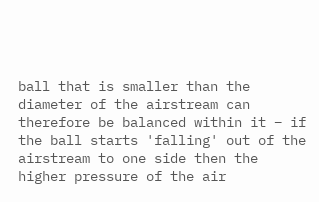ball that is smaller than the diameter of the airstream can therefore be balanced within it – if the ball starts 'falling' out of the airstream to one side then the higher pressure of the air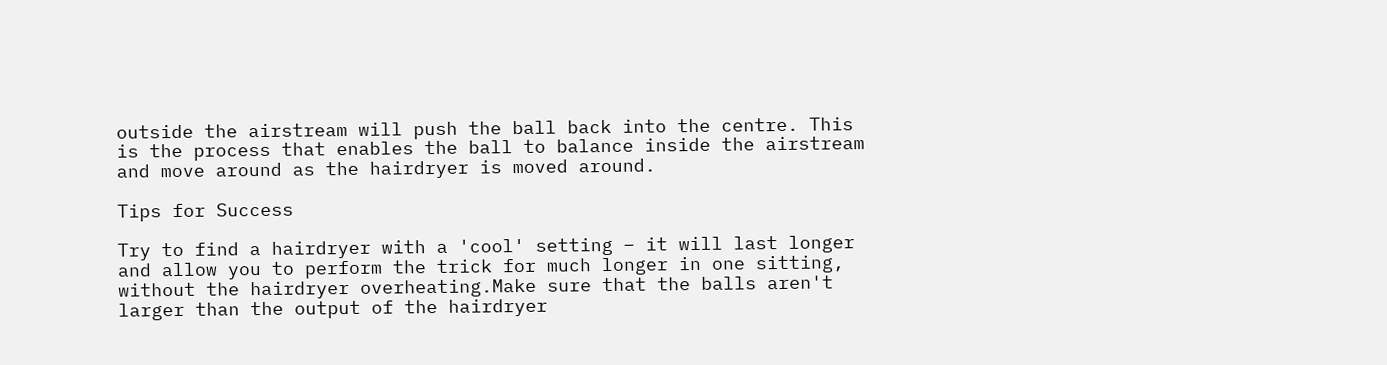outside the airstream will push the ball back into the centre. This is the process that enables the ball to balance inside the airstream and move around as the hairdryer is moved around.

Tips for Success

Try to find a hairdryer with a 'cool' setting – it will last longer and allow you to perform the trick for much longer in one sitting, without the hairdryer overheating.Make sure that the balls aren't larger than the output of the hairdryer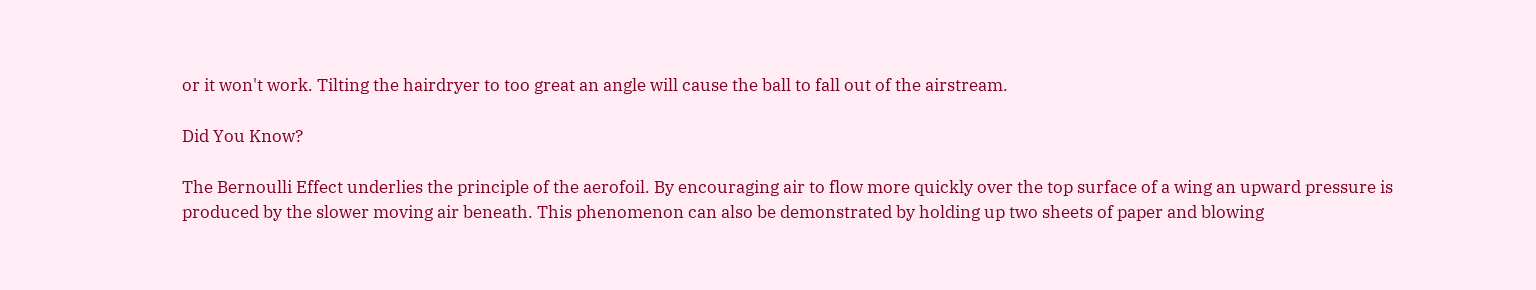or it won't work. Tilting the hairdryer to too great an angle will cause the ball to fall out of the airstream.

Did You Know?

The Bernoulli Effect underlies the principle of the aerofoil. By encouraging air to flow more quickly over the top surface of a wing an upward pressure is produced by the slower moving air beneath. This phenomenon can also be demonstrated by holding up two sheets of paper and blowing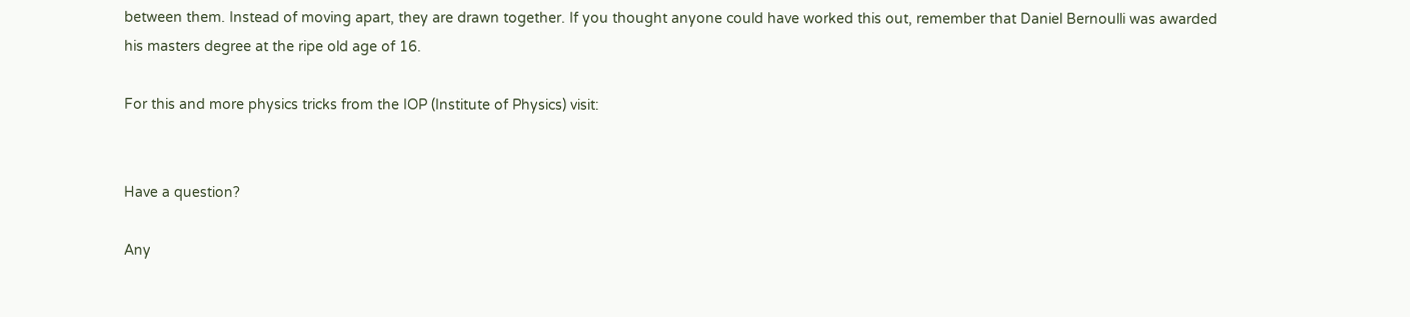between them. Instead of moving apart, they are drawn together. If you thought anyone could have worked this out, remember that Daniel Bernoulli was awarded his masters degree at the ripe old age of 16.

For this and more physics tricks from the IOP (Institute of Physics) visit:


Have a question?

Any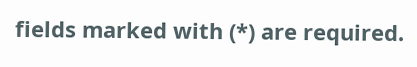fields marked with (*) are required.